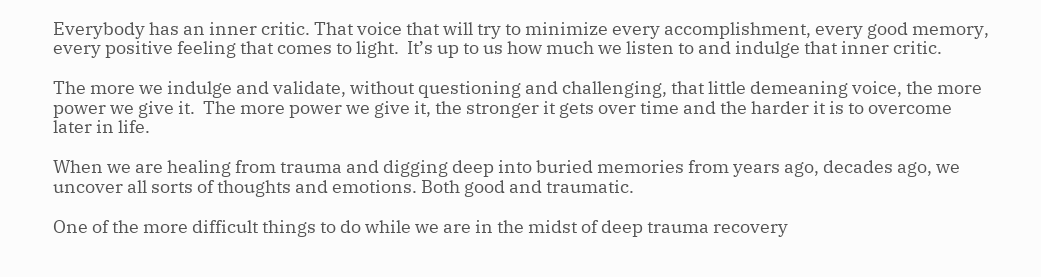Everybody has an inner critic. That voice that will try to minimize every accomplishment, every good memory, every positive feeling that comes to light.  It’s up to us how much we listen to and indulge that inner critic.

The more we indulge and validate, without questioning and challenging, that little demeaning voice, the more power we give it.  The more power we give it, the stronger it gets over time and the harder it is to overcome later in life.

When we are healing from trauma and digging deep into buried memories from years ago, decades ago, we uncover all sorts of thoughts and emotions. Both good and traumatic.

One of the more difficult things to do while we are in the midst of deep trauma recovery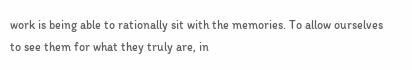work is being able to rationally sit with the memories. To allow ourselves to see them for what they truly are, in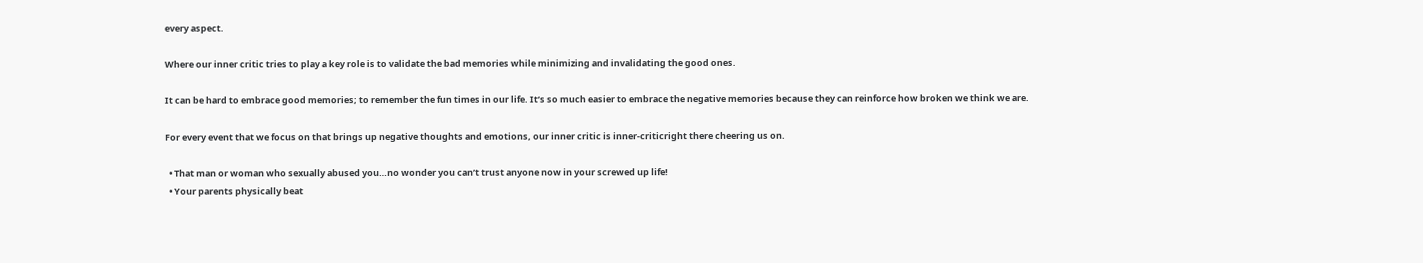every aspect.

Where our inner critic tries to play a key role is to validate the bad memories while minimizing and invalidating the good ones.

It can be hard to embrace good memories; to remember the fun times in our life. It’s so much easier to embrace the negative memories because they can reinforce how broken we think we are.

For every event that we focus on that brings up negative thoughts and emotions, our inner critic is inner-criticright there cheering us on.

  • That man or woman who sexually abused you…no wonder you can’t trust anyone now in your screwed up life!
  • Your parents physically beat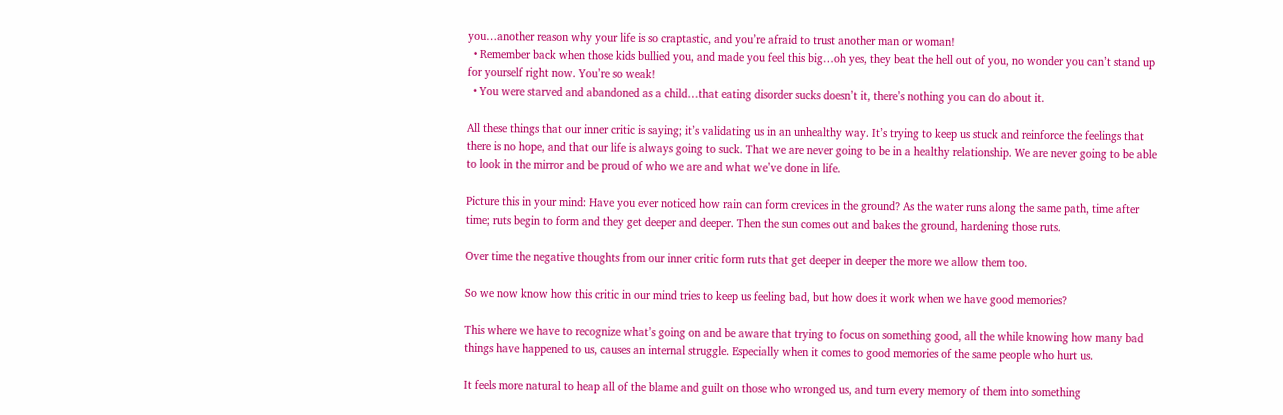you…another reason why your life is so craptastic, and you’re afraid to trust another man or woman!
  • Remember back when those kids bullied you, and made you feel this big…oh yes, they beat the hell out of you, no wonder you can’t stand up for yourself right now. You’re so weak!
  • You were starved and abandoned as a child…that eating disorder sucks doesn’t it, there’s nothing you can do about it.

All these things that our inner critic is saying; it’s validating us in an unhealthy way. It’s trying to keep us stuck and reinforce the feelings that there is no hope, and that our life is always going to suck. That we are never going to be in a healthy relationship. We are never going to be able to look in the mirror and be proud of who we are and what we’ve done in life.

Picture this in your mind: Have you ever noticed how rain can form crevices in the ground? As the water runs along the same path, time after time; ruts begin to form and they get deeper and deeper. Then the sun comes out and bakes the ground, hardening those ruts.

Over time the negative thoughts from our inner critic form ruts that get deeper in deeper the more we allow them too.

So we now know how this critic in our mind tries to keep us feeling bad, but how does it work when we have good memories?

This where we have to recognize what’s going on and be aware that trying to focus on something good, all the while knowing how many bad things have happened to us, causes an internal struggle. Especially when it comes to good memories of the same people who hurt us.

It feels more natural to heap all of the blame and guilt on those who wronged us, and turn every memory of them into something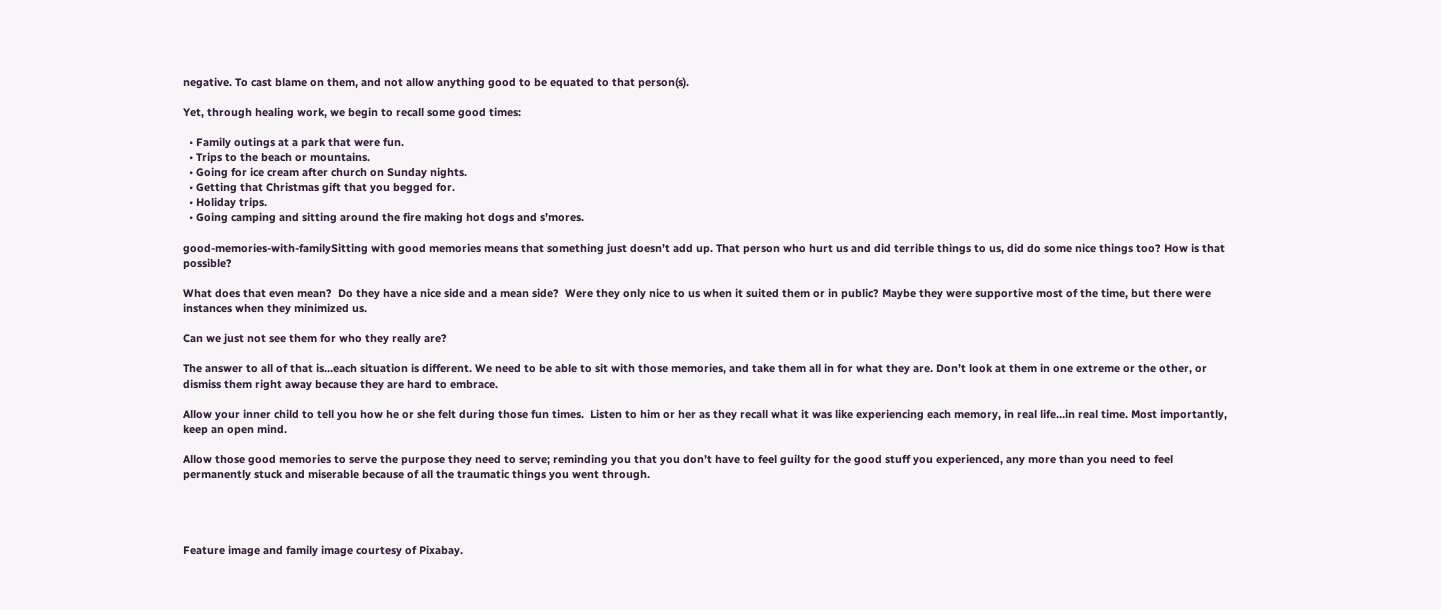negative. To cast blame on them, and not allow anything good to be equated to that person(s).

Yet, through healing work, we begin to recall some good times:

  • Family outings at a park that were fun.
  • Trips to the beach or mountains.
  • Going for ice cream after church on Sunday nights.
  • Getting that Christmas gift that you begged for.
  • Holiday trips.
  • Going camping and sitting around the fire making hot dogs and s’mores.

good-memories-with-familySitting with good memories means that something just doesn’t add up. That person who hurt us and did terrible things to us, did do some nice things too? How is that possible?

What does that even mean?  Do they have a nice side and a mean side?  Were they only nice to us when it suited them or in public? Maybe they were supportive most of the time, but there were instances when they minimized us.

Can we just not see them for who they really are?

The answer to all of that is…each situation is different. We need to be able to sit with those memories, and take them all in for what they are. Don’t look at them in one extreme or the other, or dismiss them right away because they are hard to embrace.

Allow your inner child to tell you how he or she felt during those fun times.  Listen to him or her as they recall what it was like experiencing each memory, in real life…in real time. Most importantly, keep an open mind.

Allow those good memories to serve the purpose they need to serve; reminding you that you don’t have to feel guilty for the good stuff you experienced, any more than you need to feel permanently stuck and miserable because of all the traumatic things you went through.




Feature image and family image courtesy of Pixabay.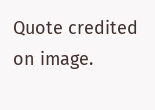Quote credited on image.